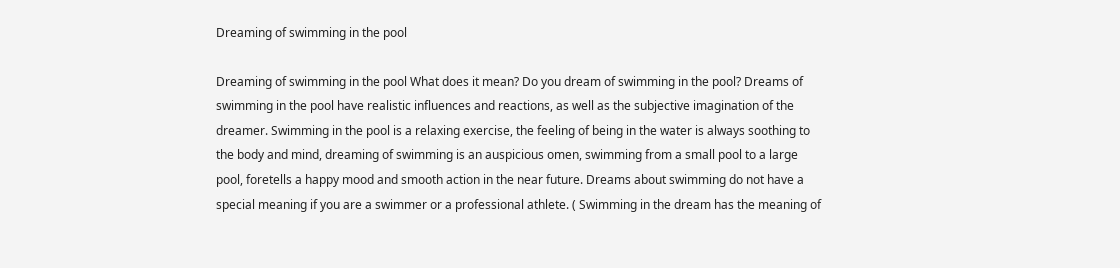Dreaming of swimming in the pool

Dreaming of swimming in the pool What does it mean? Do you dream of swimming in the pool? Dreams of swimming in the pool have realistic influences and reactions, as well as the subjective imagination of the dreamer. Swimming in the pool is a relaxing exercise, the feeling of being in the water is always soothing to the body and mind, dreaming of swimming is an auspicious omen, swimming from a small pool to a large pool, foretells a happy mood and smooth action in the near future. Dreams about swimming do not have a special meaning if you are a swimmer or a professional athlete. ( Swimming in the dream has the meaning of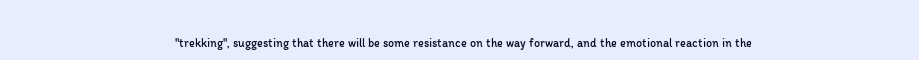"trekking", suggesting that there will be some resistance on the way forward, and the emotional reaction in the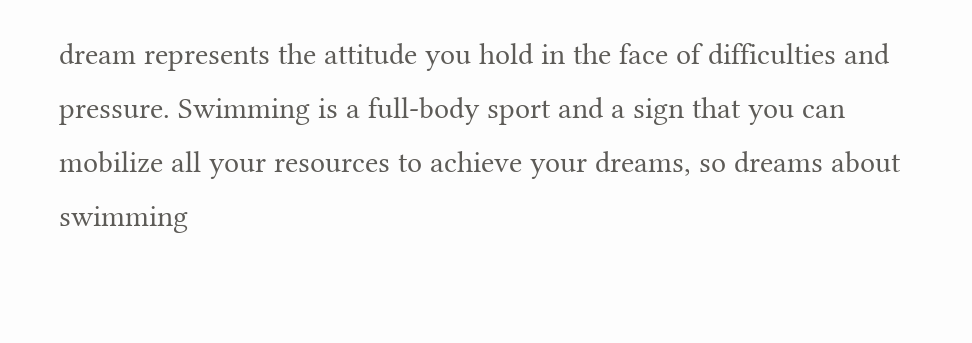dream represents the attitude you hold in the face of difficulties and pressure. Swimming is a full-body sport and a sign that you can mobilize all your resources to achieve your dreams, so dreams about swimming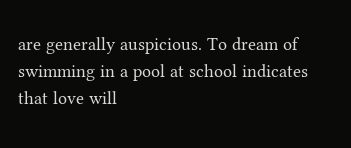are generally auspicious. To dream of swimming in a pool at school indicates that love will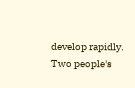develop rapidly. Two people's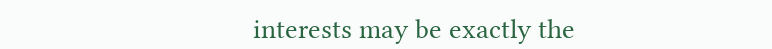interests may be exactly the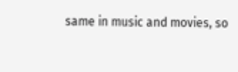same in music and movies, so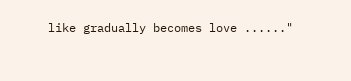like gradually becomes love ......"